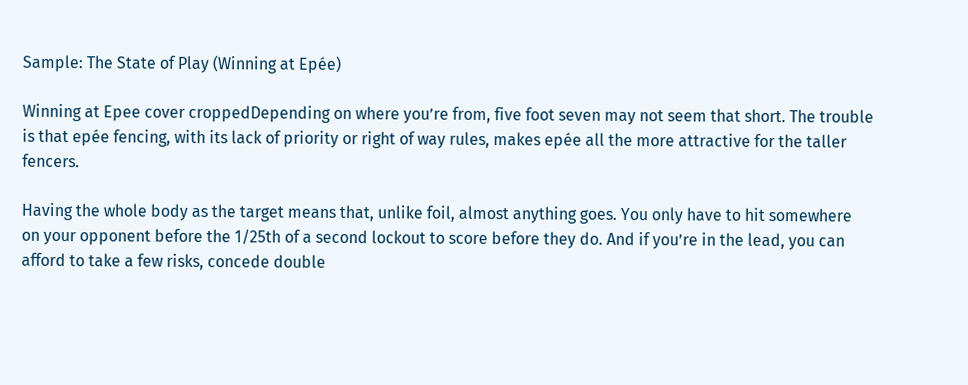Sample: The State of Play (Winning at Epée)

Winning at Epee cover croppedDepending on where you’re from, five foot seven may not seem that short. The trouble is that epée fencing, with its lack of priority or right of way rules, makes epée all the more attractive for the taller fencers.

Having the whole body as the target means that, unlike foil, almost anything goes. You only have to hit somewhere on your opponent before the 1/25th of a second lockout to score before they do. And if you’re in the lead, you can afford to take a few risks, concede double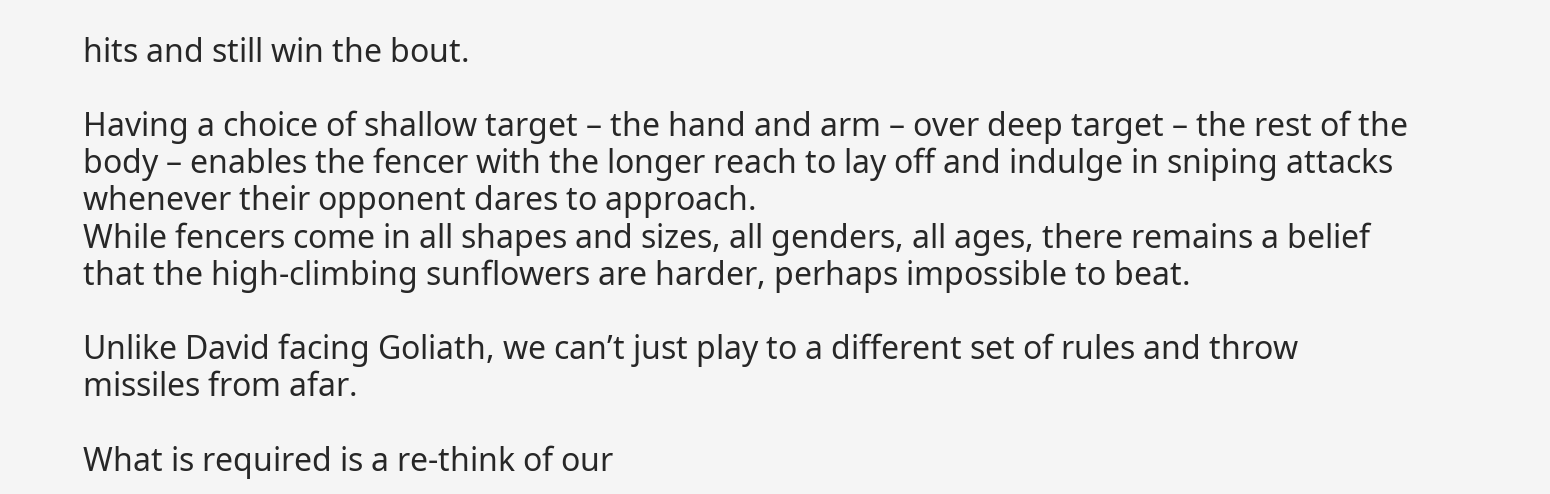hits and still win the bout.

Having a choice of shallow target – the hand and arm – over deep target – the rest of the body – enables the fencer with the longer reach to lay off and indulge in sniping attacks whenever their opponent dares to approach.
While fencers come in all shapes and sizes, all genders, all ages, there remains a belief that the high-climbing sunflowers are harder, perhaps impossible to beat.

Unlike David facing Goliath, we can’t just play to a different set of rules and throw missiles from afar.

What is required is a re-think of our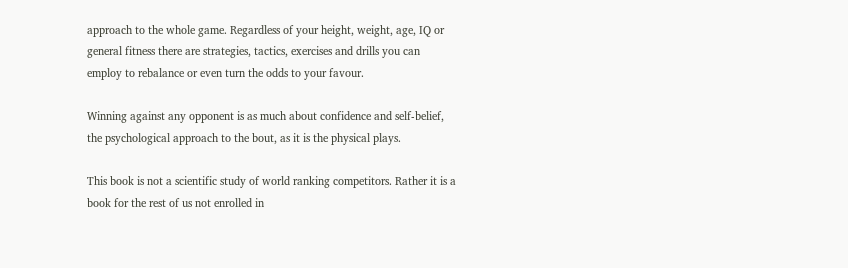approach to the whole game. Regardless of your height, weight, age, IQ or general fitness there are strategies, tactics, exercises and drills you can employ to rebalance or even turn the odds to your favour.

Winning against any opponent is as much about confidence and self-belief, the psychological approach to the bout, as it is the physical plays.

This book is not a scientific study of world ranking competitors. Rather it is a book for the rest of us not enrolled in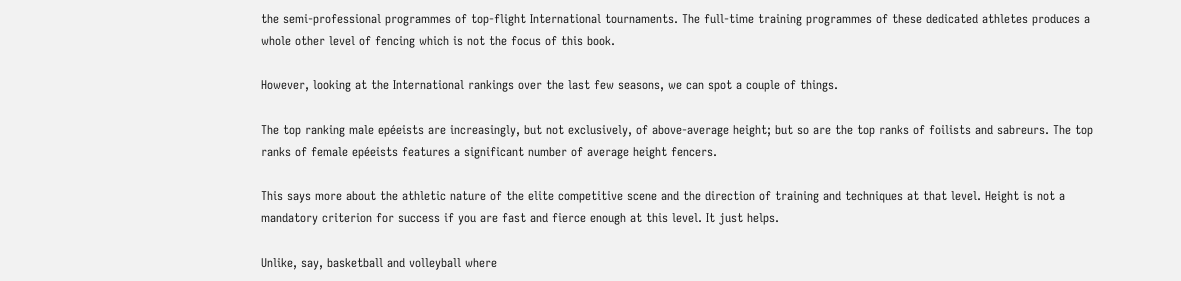the semi-professional programmes of top-flight International tournaments. The full-time training programmes of these dedicated athletes produces a whole other level of fencing which is not the focus of this book.

However, looking at the International rankings over the last few seasons, we can spot a couple of things.

The top ranking male epéeists are increasingly, but not exclusively, of above-average height; but so are the top ranks of foilists and sabreurs. The top ranks of female epéeists features a significant number of average height fencers.

This says more about the athletic nature of the elite competitive scene and the direction of training and techniques at that level. Height is not a mandatory criterion for success if you are fast and fierce enough at this level. It just helps.

Unlike, say, basketball and volleyball where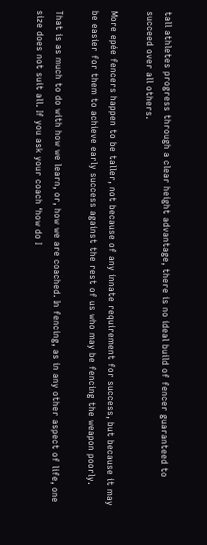tall athletes progress through a clear height advantage, there is no ideal build of fencer guaranteed to succeed over all others.

More epée fencers happen to be taller, not because of any innate requirement for success, but because it may be easier for them to achieve early success against the rest of us who may be fencing the weapon poorly.

That is as much to do with how we learn, or, how we are coached. In fencing, as in any other aspect of life, one size does not suit all. If you ask your coach ‘how do I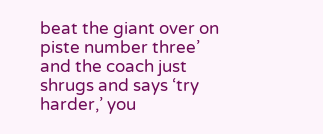beat the giant over on piste number three’ and the coach just shrugs and says ‘try harder,’ you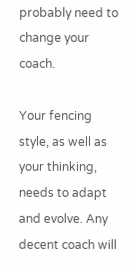probably need to change your coach.

Your fencing style, as well as your thinking, needs to adapt and evolve. Any decent coach will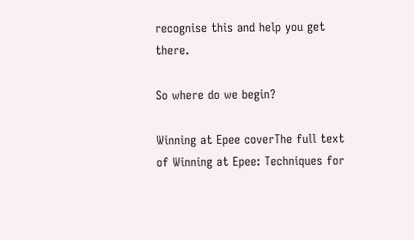recognise this and help you get there.

So where do we begin?

Winning at Epee coverThe full text of Winning at Epee: Techniques for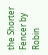the Shorter Fencer by Robin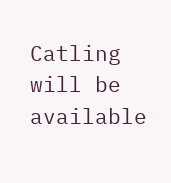Catling will be available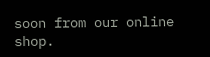soon from our online shop.